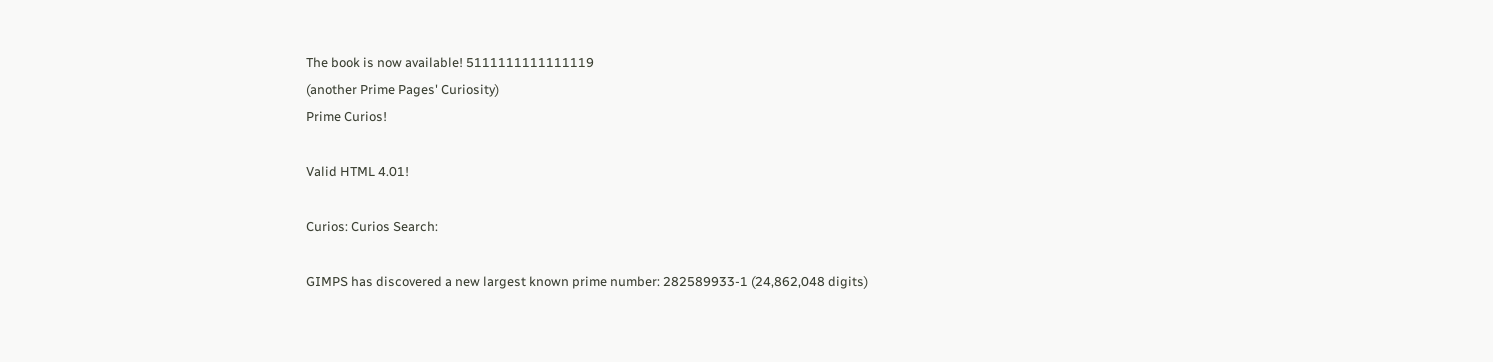The book is now available! 5111111111111119
(another Prime Pages' Curiosity)
Prime Curios!

Valid HTML 4.01!

Curios: Curios Search:

GIMPS has discovered a new largest known prime number: 282589933-1 (24,862,048 digits)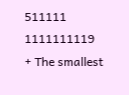511111 1111111119
+ The smallest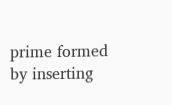prime formed by inserting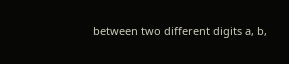between two different digits a, b,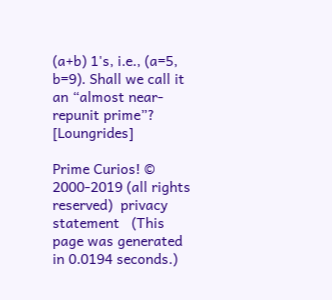(a+b) 1's, i.e., (a=5, b=9). Shall we call it an “almost near-repunit prime”? [Loungrides]

Prime Curios! © 2000-2019 (all rights reserved)  privacy statement   (This page was generated in 0.0194 seconds.)